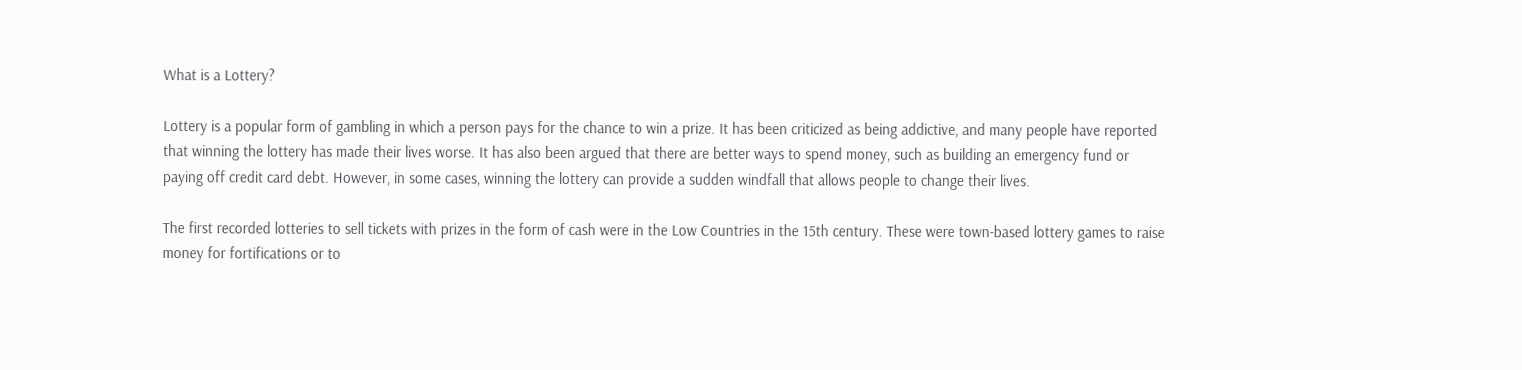What is a Lottery?

Lottery is a popular form of gambling in which a person pays for the chance to win a prize. It has been criticized as being addictive, and many people have reported that winning the lottery has made their lives worse. It has also been argued that there are better ways to spend money, such as building an emergency fund or paying off credit card debt. However, in some cases, winning the lottery can provide a sudden windfall that allows people to change their lives.

The first recorded lotteries to sell tickets with prizes in the form of cash were in the Low Countries in the 15th century. These were town-based lottery games to raise money for fortifications or to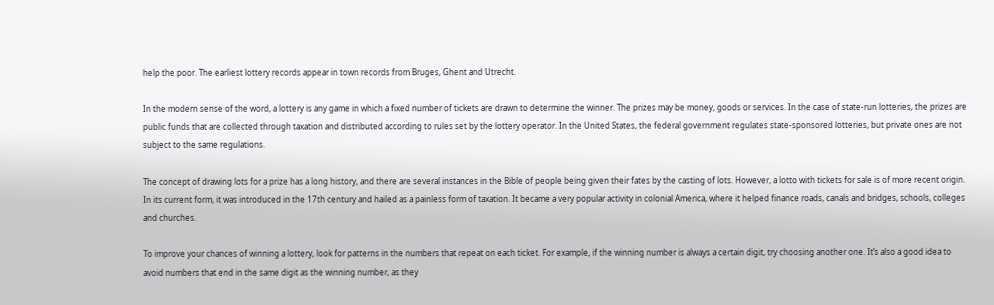help the poor. The earliest lottery records appear in town records from Bruges, Ghent and Utrecht.

In the modern sense of the word, a lottery is any game in which a fixed number of tickets are drawn to determine the winner. The prizes may be money, goods or services. In the case of state-run lotteries, the prizes are public funds that are collected through taxation and distributed according to rules set by the lottery operator. In the United States, the federal government regulates state-sponsored lotteries, but private ones are not subject to the same regulations.

The concept of drawing lots for a prize has a long history, and there are several instances in the Bible of people being given their fates by the casting of lots. However, a lotto with tickets for sale is of more recent origin. In its current form, it was introduced in the 17th century and hailed as a painless form of taxation. It became a very popular activity in colonial America, where it helped finance roads, canals and bridges, schools, colleges and churches.

To improve your chances of winning a lottery, look for patterns in the numbers that repeat on each ticket. For example, if the winning number is always a certain digit, try choosing another one. It’s also a good idea to avoid numbers that end in the same digit as the winning number, as they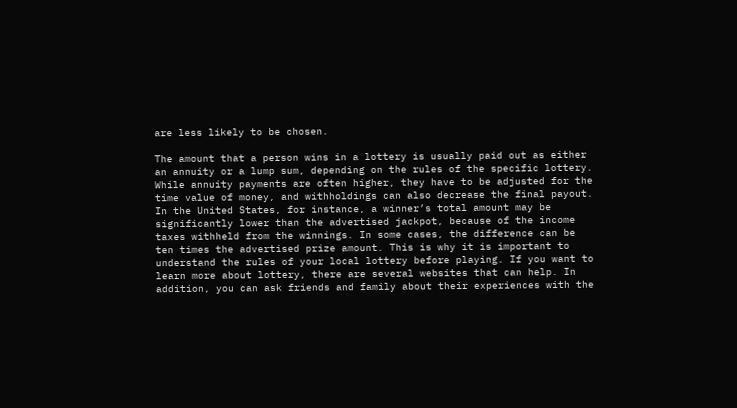are less likely to be chosen.

The amount that a person wins in a lottery is usually paid out as either an annuity or a lump sum, depending on the rules of the specific lottery. While annuity payments are often higher, they have to be adjusted for the time value of money, and withholdings can also decrease the final payout. In the United States, for instance, a winner’s total amount may be significantly lower than the advertised jackpot, because of the income taxes withheld from the winnings. In some cases, the difference can be ten times the advertised prize amount. This is why it is important to understand the rules of your local lottery before playing. If you want to learn more about lottery, there are several websites that can help. In addition, you can ask friends and family about their experiences with the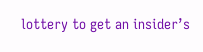lottery to get an insider’s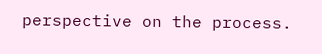perspective on the process.